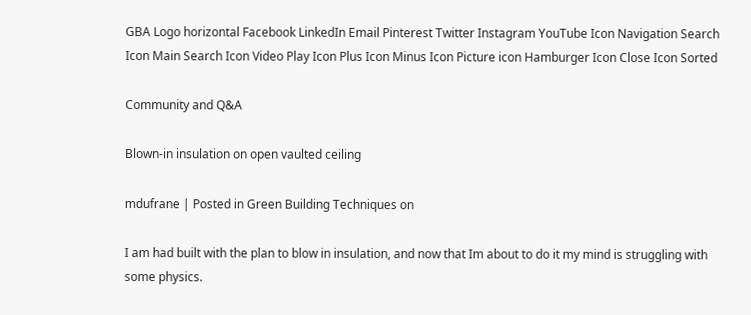GBA Logo horizontal Facebook LinkedIn Email Pinterest Twitter Instagram YouTube Icon Navigation Search Icon Main Search Icon Video Play Icon Plus Icon Minus Icon Picture icon Hamburger Icon Close Icon Sorted

Community and Q&A

Blown-in insulation on open vaulted ceiling

mdufrane | Posted in Green Building Techniques on

I am had built with the plan to blow in insulation, and now that Im about to do it my mind is struggling with some physics.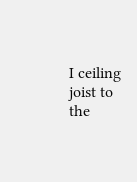I ceiling joist to the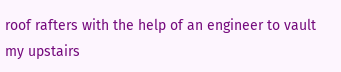roof rafters with the help of an engineer to vault my upstairs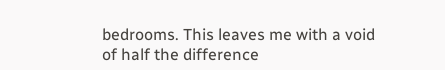bedrooms. This leaves me with a void of half the difference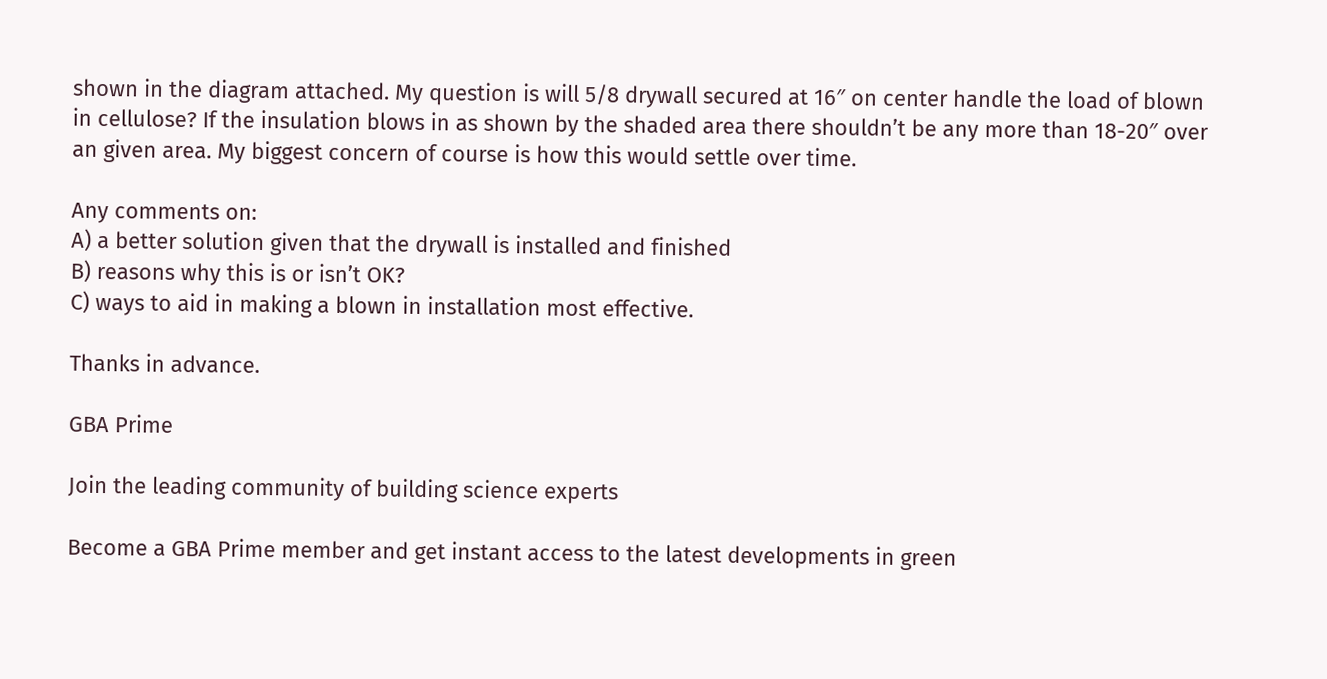shown in the diagram attached. My question is will 5/8 drywall secured at 16″ on center handle the load of blown in cellulose? If the insulation blows in as shown by the shaded area there shouldn’t be any more than 18-20″ over an given area. My biggest concern of course is how this would settle over time.

Any comments on:
A) a better solution given that the drywall is installed and finished
B) reasons why this is or isn’t OK?
C) ways to aid in making a blown in installation most effective.

Thanks in advance.

GBA Prime

Join the leading community of building science experts

Become a GBA Prime member and get instant access to the latest developments in green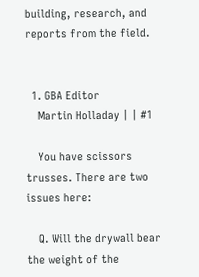building, research, and reports from the field.


  1. GBA Editor
    Martin Holladay | | #1

    You have scissors trusses. There are two issues here:

    Q. Will the drywall bear the weight of the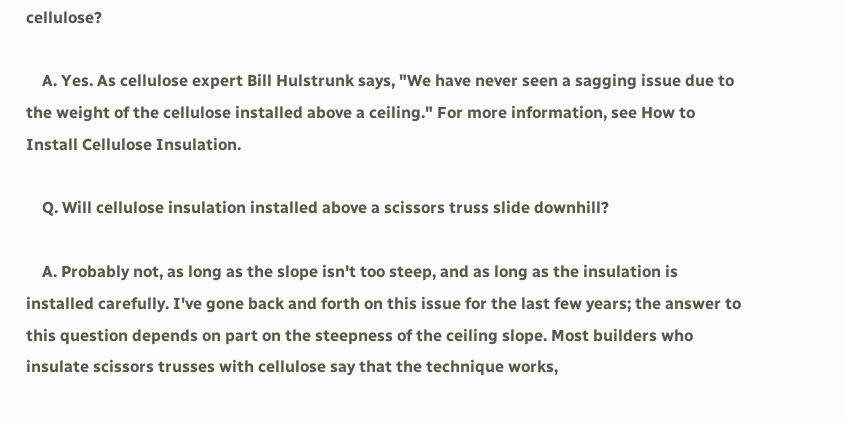cellulose?

    A. Yes. As cellulose expert Bill Hulstrunk says, "We have never seen a sagging issue due to the weight of the cellulose installed above a ceiling." For more information, see How to Install Cellulose Insulation.

    Q. Will cellulose insulation installed above a scissors truss slide downhill?

    A. Probably not, as long as the slope isn't too steep, and as long as the insulation is installed carefully. I've gone back and forth on this issue for the last few years; the answer to this question depends on part on the steepness of the ceiling slope. Most builders who insulate scissors trusses with cellulose say that the technique works,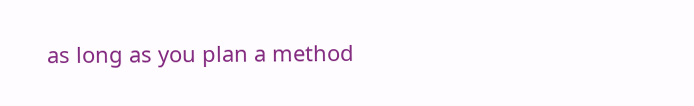as long as you plan a method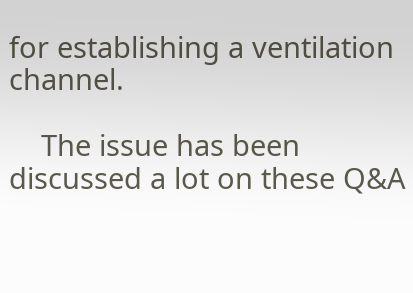for establishing a ventilation channel.

    The issue has been discussed a lot on these Q&A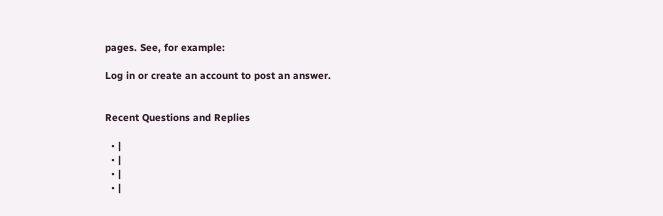pages. See, for example:

Log in or create an account to post an answer.


Recent Questions and Replies

  • |
  • |
  • |
  • |